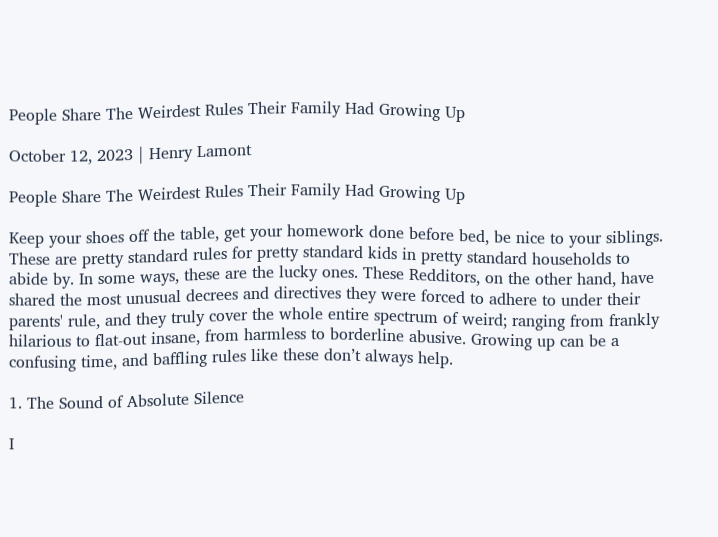People Share The Weirdest Rules Their Family Had Growing Up

October 12, 2023 | Henry Lamont

People Share The Weirdest Rules Their Family Had Growing Up

Keep your shoes off the table, get your homework done before bed, be nice to your siblings. These are pretty standard rules for pretty standard kids in pretty standard households to abide by. In some ways, these are the lucky ones. These Redditors, on the other hand, have shared the most unusual decrees and directives they were forced to adhere to under their parents' rule, and they truly cover the whole entire spectrum of weird; ranging from frankly hilarious to flat-out insane, from harmless to borderline abusive. Growing up can be a confusing time, and baffling rules like these don’t always help.

1. The Sound of Absolute Silence

I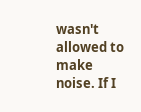wasn't allowed to make noise. If I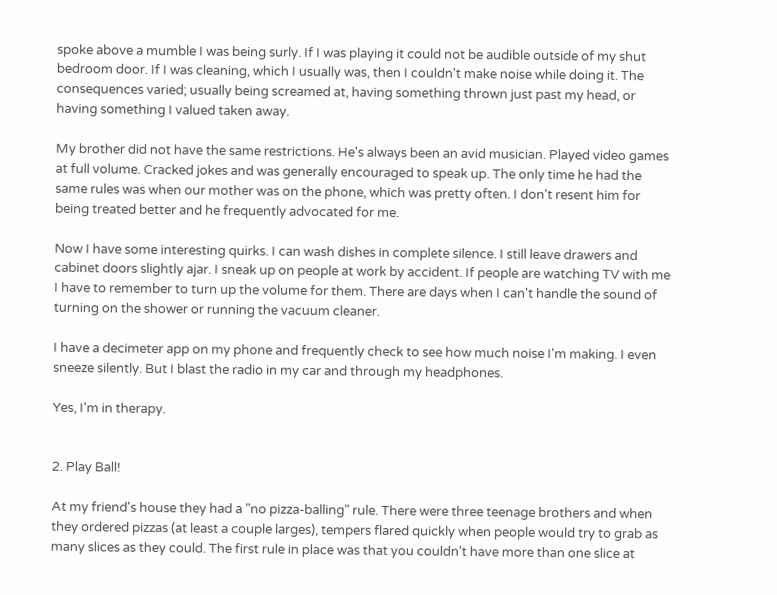spoke above a mumble I was being surly. If I was playing it could not be audible outside of my shut bedroom door. If I was cleaning, which I usually was, then I couldn't make noise while doing it. The consequences varied; usually being screamed at, having something thrown just past my head, or having something I valued taken away.

My brother did not have the same restrictions. He's always been an avid musician. Played video games at full volume. Cracked jokes and was generally encouraged to speak up. The only time he had the same rules was when our mother was on the phone, which was pretty often. I don't resent him for being treated better and he frequently advocated for me.

Now I have some interesting quirks. I can wash dishes in complete silence. I still leave drawers and cabinet doors slightly ajar. I sneak up on people at work by accident. If people are watching TV with me I have to remember to turn up the volume for them. There are days when I can't handle the sound of turning on the shower or running the vacuum cleaner.

I have a decimeter app on my phone and frequently check to see how much noise I'm making. I even sneeze silently. But I blast the radio in my car and through my headphones.

Yes, I'm in therapy.


2. Play Ball!

At my friend's house they had a "no pizza-balling" rule. There were three teenage brothers and when they ordered pizzas (at least a couple larges), tempers flared quickly when people would try to grab as many slices as they could. The first rule in place was that you couldn't have more than one slice at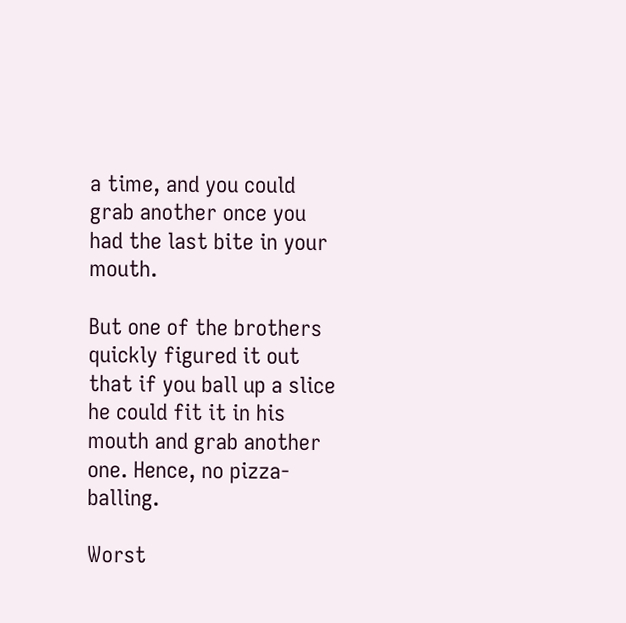a time, and you could grab another once you had the last bite in your mouth.

But one of the brothers quickly figured it out that if you ball up a slice he could fit it in his mouth and grab another one. Hence, no pizza-balling.

Worst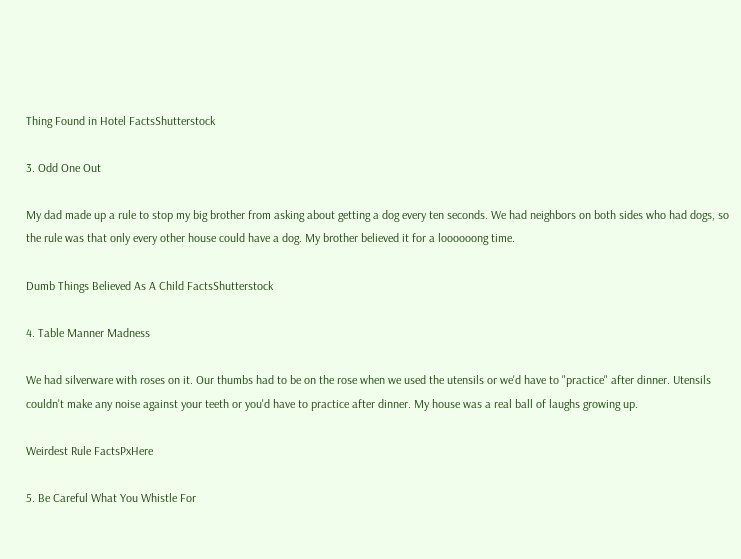Thing Found in Hotel FactsShutterstock

3. Odd One Out

My dad made up a rule to stop my big brother from asking about getting a dog every ten seconds. We had neighbors on both sides who had dogs, so the rule was that only every other house could have a dog. My brother believed it for a loooooong time.

Dumb Things Believed As A Child FactsShutterstock

4. Table Manner Madness

We had silverware with roses on it. Our thumbs had to be on the rose when we used the utensils or we'd have to "practice" after dinner. Utensils couldn't make any noise against your teeth or you'd have to practice after dinner. My house was a real ball of laughs growing up.

Weirdest Rule FactsPxHere

5. Be Careful What You Whistle For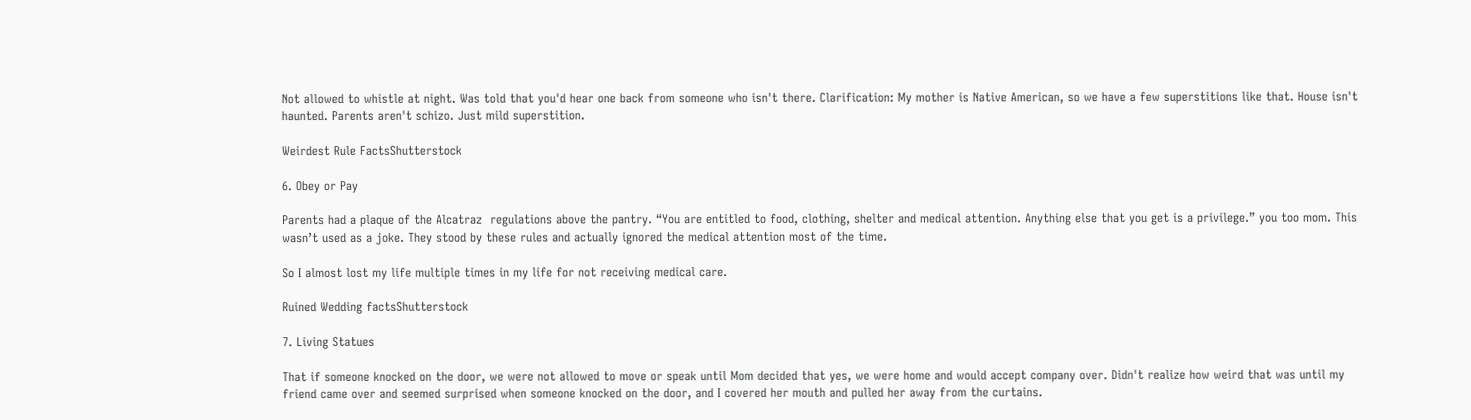Not allowed to whistle at night. Was told that you'd hear one back from someone who isn't there. Clarification: My mother is Native American, so we have a few superstitions like that. House isn't haunted. Parents aren't schizo. Just mild superstition.

Weirdest Rule FactsShutterstock

6. Obey or Pay

Parents had a plaque of the Alcatraz  regulations above the pantry. “You are entitled to food, clothing, shelter and medical attention. Anything else that you get is a privilege.” you too mom. This wasn’t used as a joke. They stood by these rules and actually ignored the medical attention most of the time.

So I almost lost my life multiple times in my life for not receiving medical care.

Ruined Wedding factsShutterstock

7. Living Statues

That if someone knocked on the door, we were not allowed to move or speak until Mom decided that yes, we were home and would accept company over. Didn't realize how weird that was until my friend came over and seemed surprised when someone knocked on the door, and I covered her mouth and pulled her away from the curtains.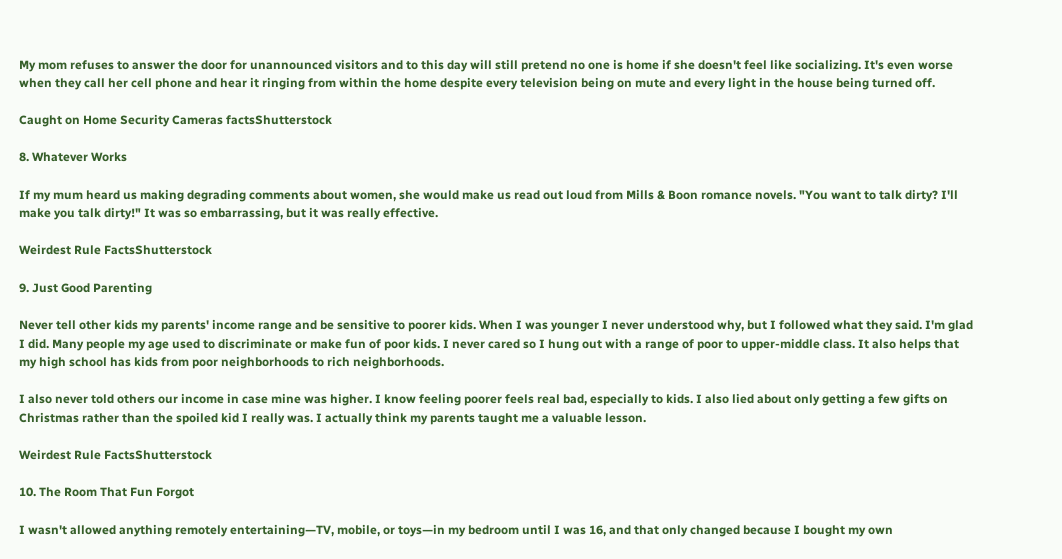My mom refuses to answer the door for unannounced visitors and to this day will still pretend no one is home if she doesn't feel like socializing. It's even worse when they call her cell phone and hear it ringing from within the home despite every television being on mute and every light in the house being turned off.

Caught on Home Security Cameras factsShutterstock

8. Whatever Works

If my mum heard us making degrading comments about women, she would make us read out loud from Mills & Boon romance novels. "You want to talk dirty? I'll make you talk dirty!" It was so embarrassing, but it was really effective.

Weirdest Rule FactsShutterstock

9. Just Good Parenting

Never tell other kids my parents' income range and be sensitive to poorer kids. When I was younger I never understood why, but I followed what they said. I'm glad I did. Many people my age used to discriminate or make fun of poor kids. I never cared so I hung out with a range of poor to upper-middle class. It also helps that my high school has kids from poor neighborhoods to rich neighborhoods.

I also never told others our income in case mine was higher. I know feeling poorer feels real bad, especially to kids. I also lied about only getting a few gifts on Christmas rather than the spoiled kid I really was. I actually think my parents taught me a valuable lesson.

Weirdest Rule FactsShutterstock

10. The Room That Fun Forgot

I wasn't allowed anything remotely entertaining—TV, mobile, or toys—in my bedroom until I was 16, and that only changed because I bought my own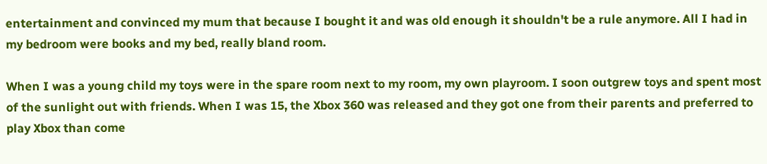entertainment and convinced my mum that because I bought it and was old enough it shouldn't be a rule anymore. All I had in my bedroom were books and my bed, really bland room.

When I was a young child my toys were in the spare room next to my room, my own playroom. I soon outgrew toys and spent most of the sunlight out with friends. When I was 15, the Xbox 360 was released and they got one from their parents and preferred to play Xbox than come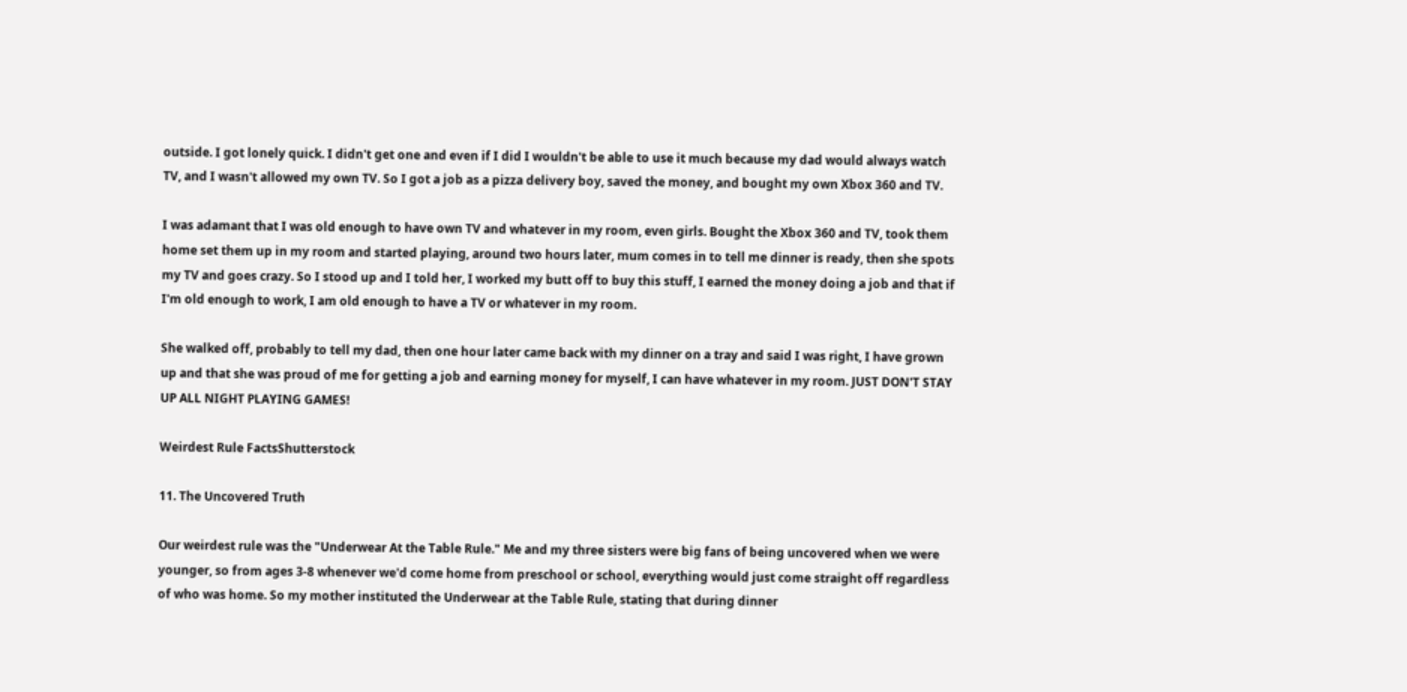outside. I got lonely quick. I didn't get one and even if I did I wouldn't be able to use it much because my dad would always watch TV, and I wasn't allowed my own TV. So I got a job as a pizza delivery boy, saved the money, and bought my own Xbox 360 and TV.

I was adamant that I was old enough to have own TV and whatever in my room, even girls. Bought the Xbox 360 and TV, took them home set them up in my room and started playing, around two hours later, mum comes in to tell me dinner is ready, then she spots my TV and goes crazy. So I stood up and I told her, I worked my butt off to buy this stuff, I earned the money doing a job and that if I'm old enough to work, I am old enough to have a TV or whatever in my room.

She walked off, probably to tell my dad, then one hour later came back with my dinner on a tray and said I was right, I have grown up and that she was proud of me for getting a job and earning money for myself, I can have whatever in my room. JUST DON'T STAY UP ALL NIGHT PLAYING GAMES!

Weirdest Rule FactsShutterstock

11. The Uncovered Truth

Our weirdest rule was the "Underwear At the Table Rule." Me and my three sisters were big fans of being uncovered when we were younger, so from ages 3-8 whenever we'd come home from preschool or school, everything would just come straight off regardless of who was home. So my mother instituted the Underwear at the Table Rule, stating that during dinner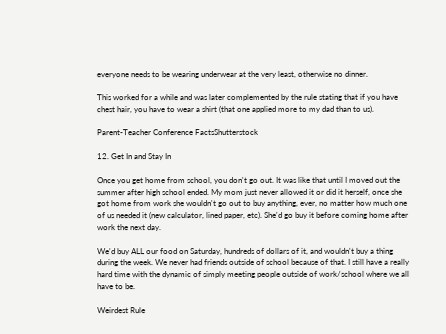everyone needs to be wearing underwear at the very least, otherwise no dinner.

This worked for a while and was later complemented by the rule stating that if you have chest hair, you have to wear a shirt (that one applied more to my dad than to us).

Parent-Teacher Conference FactsShutterstock

12. Get In and Stay In

Once you get home from school, you don't go out. It was like that until I moved out the summer after high school ended. My mom just never allowed it or did it herself, once she got home from work she wouldn't go out to buy anything, ever, no matter how much one of us needed it (new calculator, lined paper, etc). She'd go buy it before coming home after work the next day.

We'd buy ALL our food on Saturday, hundreds of dollars of it, and wouldn't buy a thing during the week. We never had friends outside of school because of that. I still have a really hard time with the dynamic of simply meeting people outside of work/school where we all have to be.

Weirdest Rule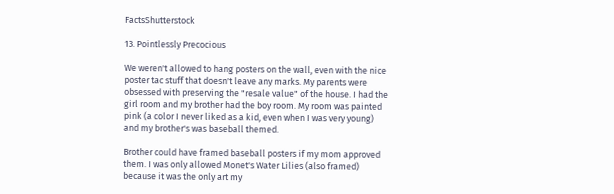FactsShutterstock

13. Pointlessly Precocious

We weren't allowed to hang posters on the wall, even with the nice poster tac stuff that doesn't leave any marks. My parents were obsessed with preserving the "resale value" of the house. I had the girl room and my brother had the boy room. My room was painted pink (a color I never liked as a kid, even when I was very young) and my brother's was baseball themed.

Brother could have framed baseball posters if my mom approved them. I was only allowed Monet's Water Lilies (also framed) because it was the only art my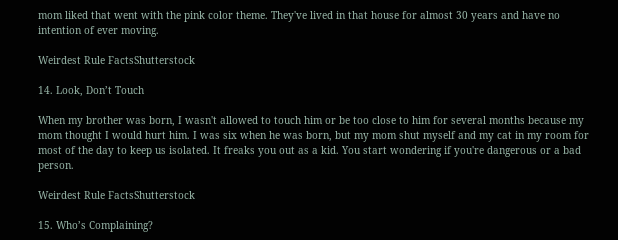mom liked that went with the pink color theme. They've lived in that house for almost 30 years and have no intention of ever moving.

Weirdest Rule FactsShutterstock

14. Look, Don’t Touch

When my brother was born, I wasn't allowed to touch him or be too close to him for several months because my mom thought I would hurt him. I was six when he was born, but my mom shut myself and my cat in my room for most of the day to keep us isolated. It freaks you out as a kid. You start wondering if you're dangerous or a bad person.

Weirdest Rule FactsShutterstock

15. Who’s Complaining?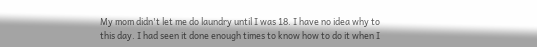My mom didn't let me do laundry until I was 18. I have no idea why to this day. I had seen it done enough times to know how to do it when I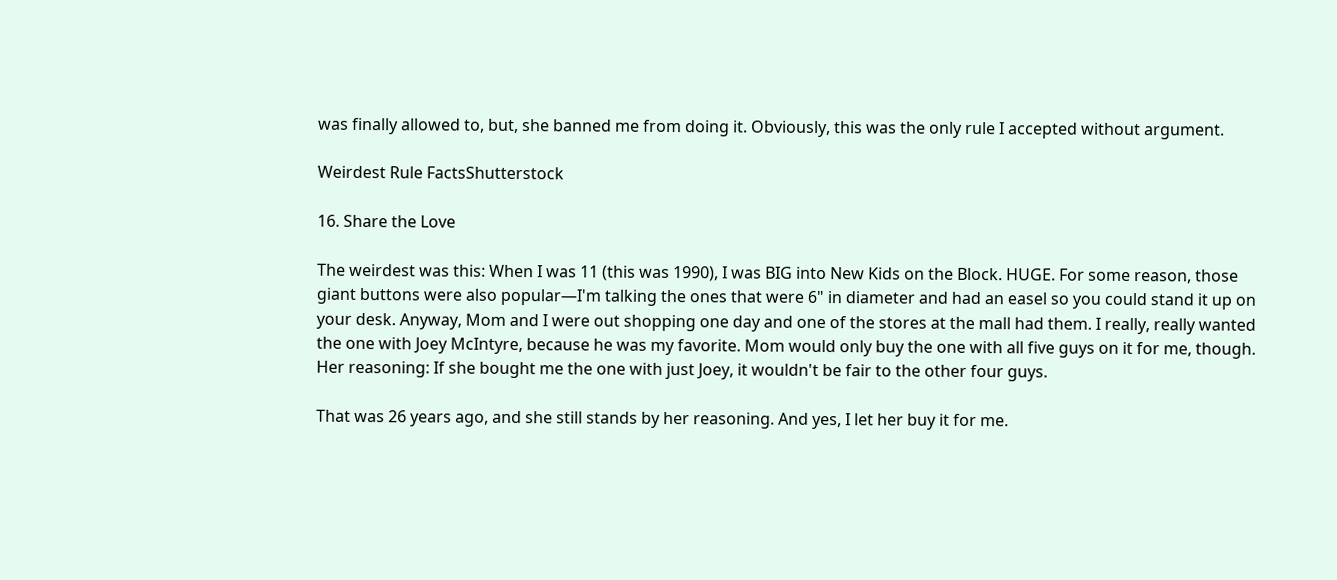was finally allowed to, but, she banned me from doing it. Obviously, this was the only rule I accepted without argument.

Weirdest Rule FactsShutterstock

16. Share the Love

The weirdest was this: When I was 11 (this was 1990), I was BIG into New Kids on the Block. HUGE. For some reason, those giant buttons were also popular—I'm talking the ones that were 6" in diameter and had an easel so you could stand it up on your desk. Anyway, Mom and I were out shopping one day and one of the stores at the mall had them. I really, really wanted the one with Joey McIntyre, because he was my favorite. Mom would only buy the one with all five guys on it for me, though. Her reasoning: If she bought me the one with just Joey, it wouldn't be fair to the other four guys.

That was 26 years ago, and she still stands by her reasoning. And yes, I let her buy it for me.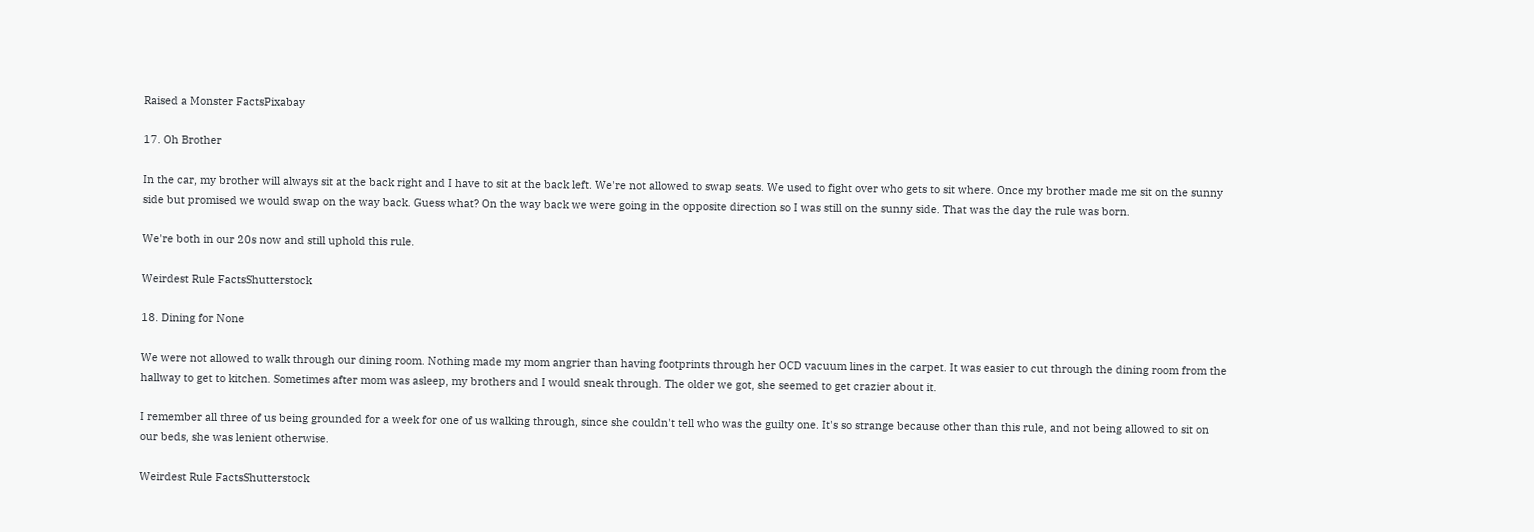Raised a Monster FactsPixabay

17. Oh Brother

In the car, my brother will always sit at the back right and I have to sit at the back left. We're not allowed to swap seats. We used to fight over who gets to sit where. Once my brother made me sit on the sunny side but promised we would swap on the way back. Guess what? On the way back we were going in the opposite direction so I was still on the sunny side. That was the day the rule was born.

We're both in our 20s now and still uphold this rule.

Weirdest Rule FactsShutterstock

18. Dining for None

We were not allowed to walk through our dining room. Nothing made my mom angrier than having footprints through her OCD vacuum lines in the carpet. It was easier to cut through the dining room from the hallway to get to kitchen. Sometimes after mom was asleep, my brothers and I would sneak through. The older we got, she seemed to get crazier about it.

I remember all three of us being grounded for a week for one of us walking through, since she couldn't tell who was the guilty one. It's so strange because other than this rule, and not being allowed to sit on our beds, she was lenient otherwise.

Weirdest Rule FactsShutterstock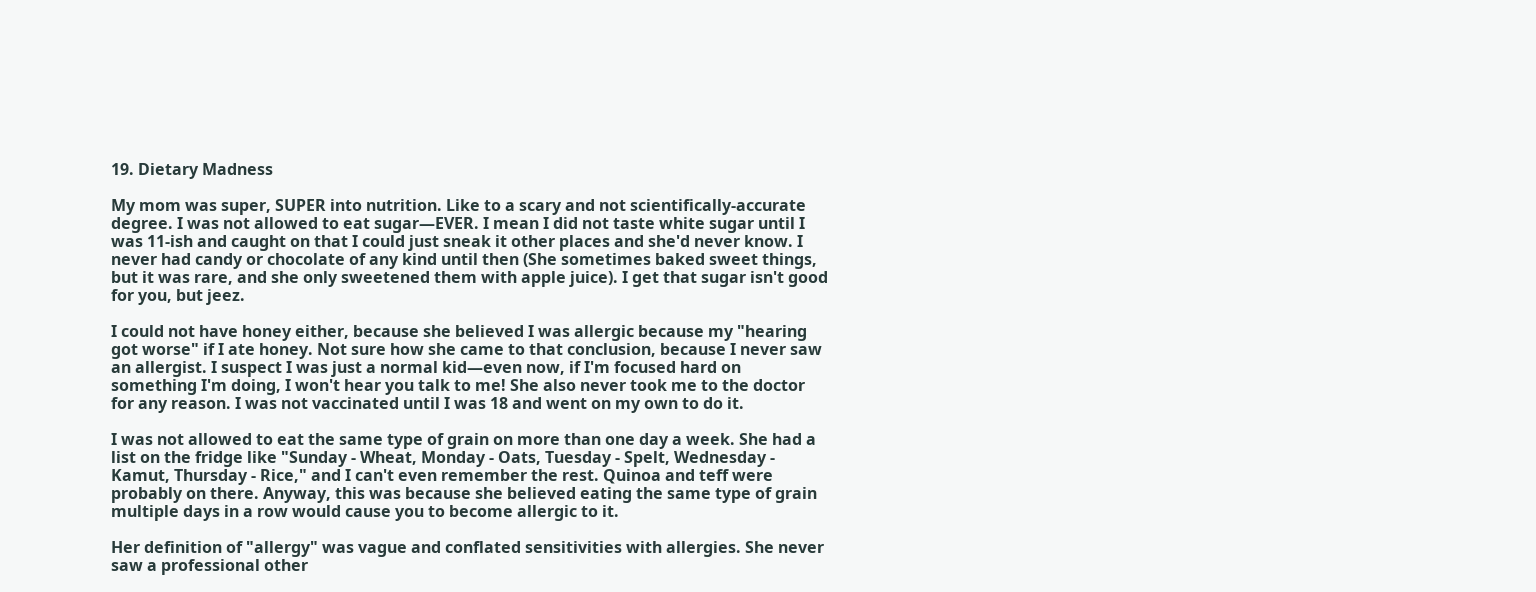19. Dietary Madness

My mom was super, SUPER into nutrition. Like to a scary and not scientifically-accurate degree. I was not allowed to eat sugar—EVER. I mean I did not taste white sugar until I was 11-ish and caught on that I could just sneak it other places and she'd never know. I never had candy or chocolate of any kind until then (She sometimes baked sweet things, but it was rare, and she only sweetened them with apple juice). I get that sugar isn't good for you, but jeez.

I could not have honey either, because she believed I was allergic because my "hearing got worse" if I ate honey. Not sure how she came to that conclusion, because I never saw an allergist. I suspect I was just a normal kid—even now, if I'm focused hard on something I'm doing, I won't hear you talk to me! She also never took me to the doctor for any reason. I was not vaccinated until I was 18 and went on my own to do it.

I was not allowed to eat the same type of grain on more than one day a week. She had a list on the fridge like "Sunday - Wheat, Monday - Oats, Tuesday - Spelt, Wednesday - Kamut, Thursday - Rice," and I can't even remember the rest. Quinoa and teff were probably on there. Anyway, this was because she believed eating the same type of grain multiple days in a row would cause you to become allergic to it.

Her definition of "allergy" was vague and conflated sensitivities with allergies. She never saw a professional other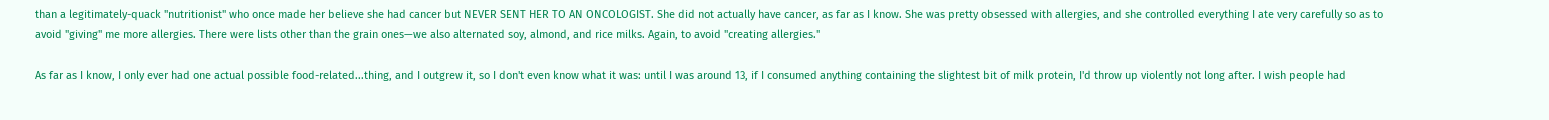than a legitimately-quack "nutritionist" who once made her believe she had cancer but NEVER SENT HER TO AN ONCOLOGIST. She did not actually have cancer, as far as I know. She was pretty obsessed with allergies, and she controlled everything I ate very carefully so as to avoid "giving" me more allergies. There were lists other than the grain ones—we also alternated soy, almond, and rice milks. Again, to avoid "creating allergies."

As far as I know, I only ever had one actual possible food-related...thing, and I outgrew it, so I don't even know what it was: until I was around 13, if I consumed anything containing the slightest bit of milk protein, I'd throw up violently not long after. I wish people had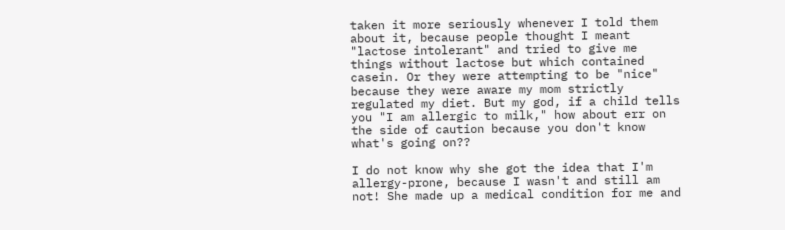taken it more seriously whenever I told them about it, because people thought I meant "lactose intolerant" and tried to give me things without lactose but which contained casein. Or they were attempting to be "nice" because they were aware my mom strictly regulated my diet. But my god, if a child tells you "I am allergic to milk," how about err on the side of caution because you don't know what's going on??

I do not know why she got the idea that I'm allergy-prone, because I wasn't and still am not! She made up a medical condition for me and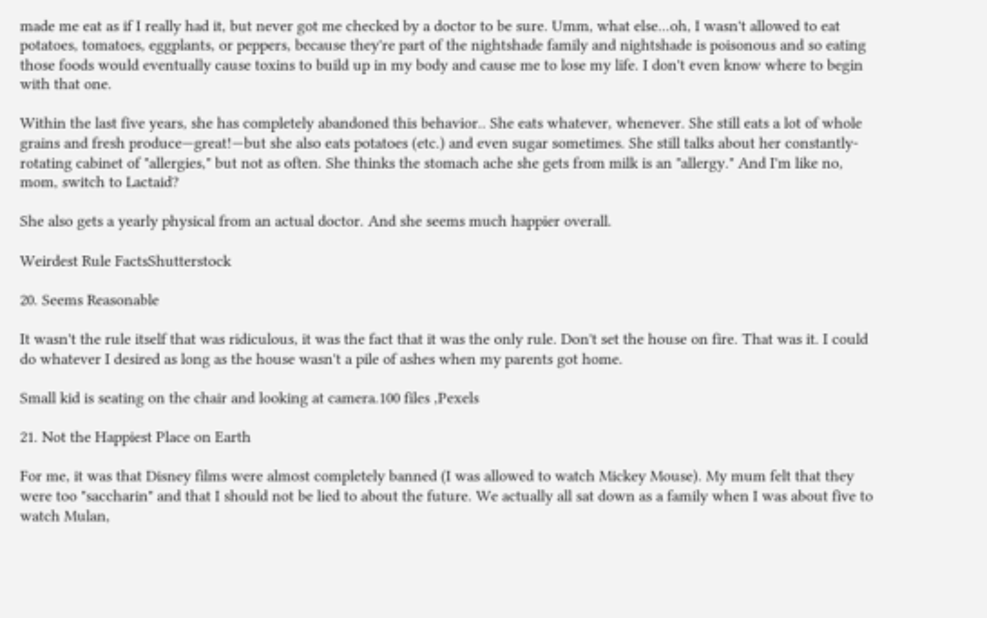made me eat as if I really had it, but never got me checked by a doctor to be sure. Umm, what else...oh, I wasn't allowed to eat potatoes, tomatoes, eggplants, or peppers, because they're part of the nightshade family and nightshade is poisonous and so eating those foods would eventually cause toxins to build up in my body and cause me to lose my life. I don't even know where to begin with that one.

Within the last five years, she has completely abandoned this behavior.. She eats whatever, whenever. She still eats a lot of whole grains and fresh produce—great!—but she also eats potatoes (etc.) and even sugar sometimes. She still talks about her constantly-rotating cabinet of "allergies," but not as often. She thinks the stomach ache she gets from milk is an "allergy." And I'm like no, mom, switch to Lactaid?

She also gets a yearly physical from an actual doctor. And she seems much happier overall.

Weirdest Rule FactsShutterstock

20. Seems Reasonable

It wasn't the rule itself that was ridiculous, it was the fact that it was the only rule. Don't set the house on fire. That was it. I could do whatever I desired as long as the house wasn't a pile of ashes when my parents got home.

Small kid is seating on the chair and looking at camera.100 files ,Pexels

21. Not the Happiest Place on Earth

For me, it was that Disney films were almost completely banned (I was allowed to watch Mickey Mouse). My mum felt that they were too "saccharin" and that I should not be lied to about the future. We actually all sat down as a family when I was about five to watch Mulan,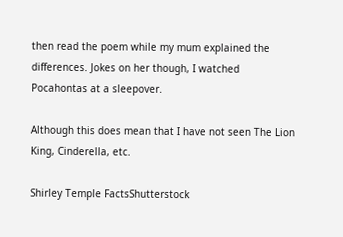then read the poem while my mum explained the differences. Jokes on her though, I watched Pocahontas at a sleepover.

Although this does mean that I have not seen The Lion King, Cinderella, etc.

Shirley Temple FactsShutterstock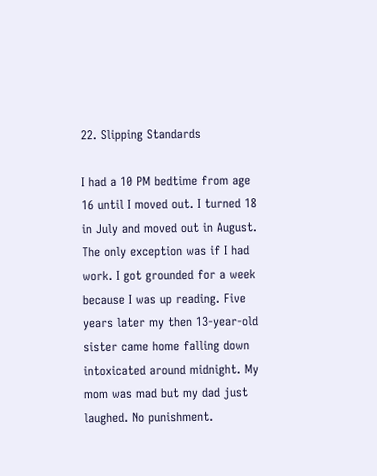22. Slipping Standards

I had a 10 PM bedtime from age 16 until I moved out. I turned 18 in July and moved out in August. The only exception was if I had work. I got grounded for a week because I was up reading. Five years later my then 13-year-old sister came home falling down intoxicated around midnight. My mom was mad but my dad just laughed. No punishment.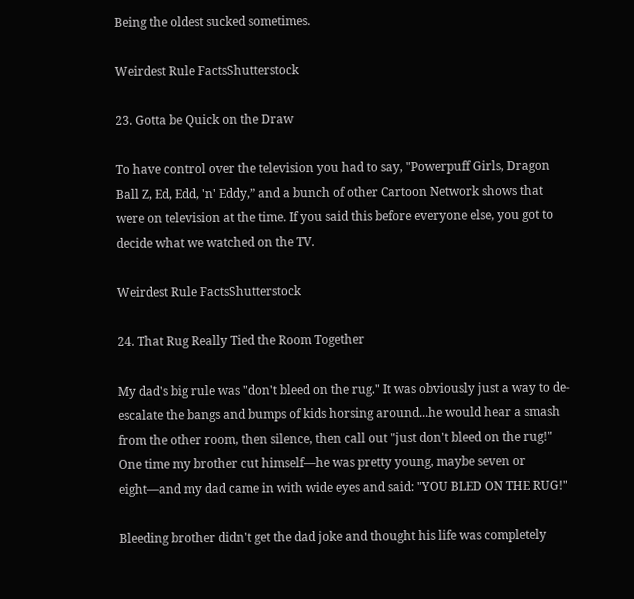Being the oldest sucked sometimes.

Weirdest Rule FactsShutterstock

23. Gotta be Quick on the Draw

To have control over the television you had to say, "Powerpuff Girls, Dragon Ball Z, Ed, Edd, 'n' Eddy,” and a bunch of other Cartoon Network shows that were on television at the time. If you said this before everyone else, you got to decide what we watched on the TV.

Weirdest Rule FactsShutterstock

24. That Rug Really Tied the Room Together

My dad's big rule was "don't bleed on the rug." It was obviously just a way to de-escalate the bangs and bumps of kids horsing around...he would hear a smash from the other room, then silence, then call out "just don't bleed on the rug!" One time my brother cut himself—he was pretty young, maybe seven or eight—and my dad came in with wide eyes and said: "YOU BLED ON THE RUG!"

Bleeding brother didn't get the dad joke and thought his life was completely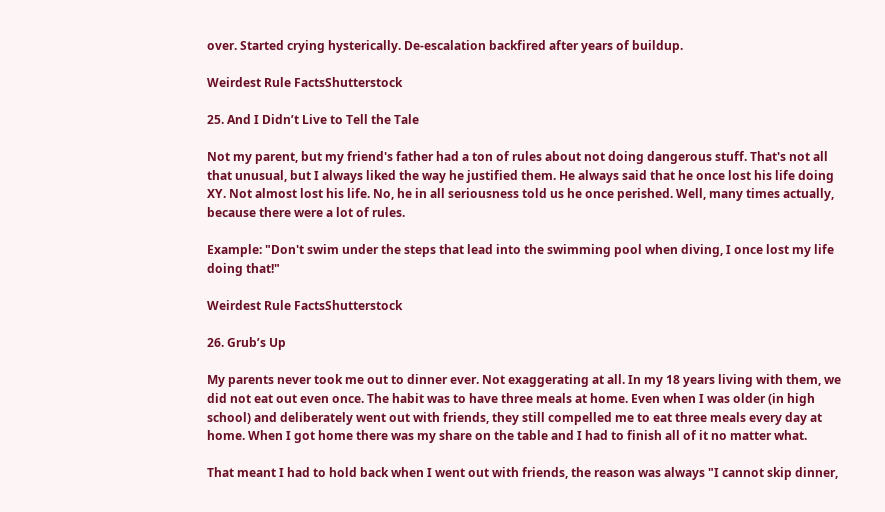over. Started crying hysterically. De-escalation backfired after years of buildup.

Weirdest Rule FactsShutterstock

25. And I Didn’t Live to Tell the Tale

Not my parent, but my friend's father had a ton of rules about not doing dangerous stuff. That's not all that unusual, but I always liked the way he justified them. He always said that he once lost his life doing XY. Not almost lost his life. No, he in all seriousness told us he once perished. Well, many times actually, because there were a lot of rules.

Example: "Don't swim under the steps that lead into the swimming pool when diving, I once lost my life doing that!"

Weirdest Rule FactsShutterstock

26. Grub’s Up

My parents never took me out to dinner ever. Not exaggerating at all. In my 18 years living with them, we did not eat out even once. The habit was to have three meals at home. Even when I was older (in high school) and deliberately went out with friends, they still compelled me to eat three meals every day at home. When I got home there was my share on the table and I had to finish all of it no matter what.

That meant I had to hold back when I went out with friends, the reason was always "I cannot skip dinner,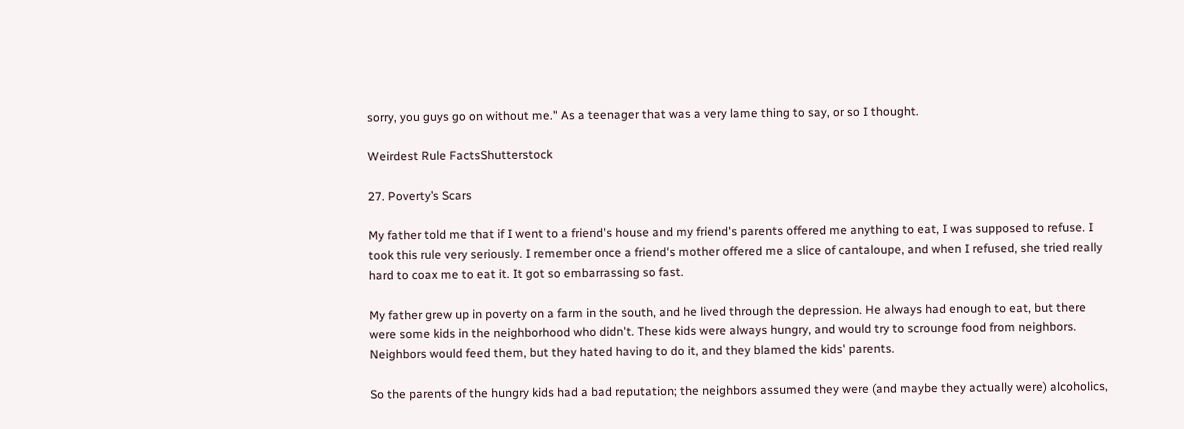sorry, you guys go on without me." As a teenager that was a very lame thing to say, or so I thought.

Weirdest Rule FactsShutterstock

27. Poverty’s Scars

My father told me that if I went to a friend's house and my friend's parents offered me anything to eat, I was supposed to refuse. I took this rule very seriously. I remember once a friend's mother offered me a slice of cantaloupe, and when I refused, she tried really hard to coax me to eat it. It got so embarrassing so fast.

My father grew up in poverty on a farm in the south, and he lived through the depression. He always had enough to eat, but there were some kids in the neighborhood who didn't. These kids were always hungry, and would try to scrounge food from neighbors. Neighbors would feed them, but they hated having to do it, and they blamed the kids' parents.

So the parents of the hungry kids had a bad reputation; the neighbors assumed they were (and maybe they actually were) alcoholics,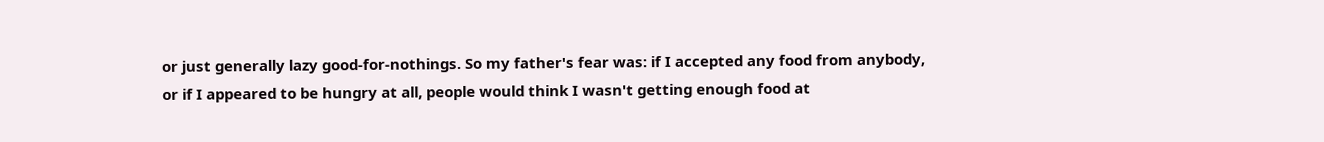or just generally lazy good-for-nothings. So my father's fear was: if I accepted any food from anybody, or if I appeared to be hungry at all, people would think I wasn't getting enough food at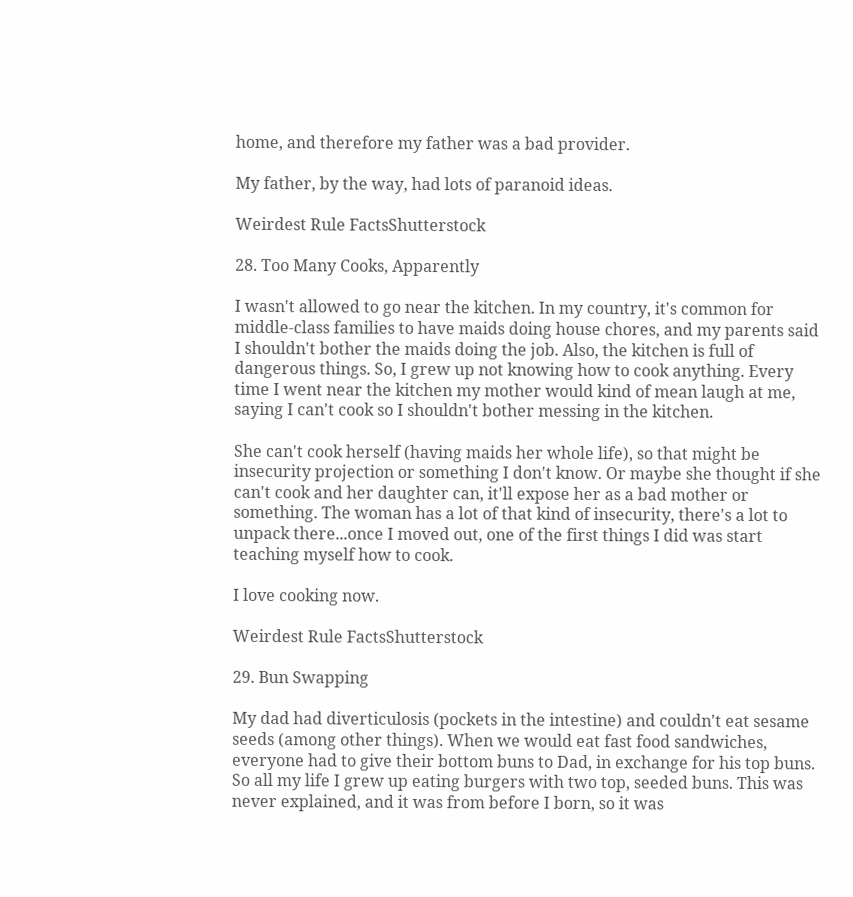home, and therefore my father was a bad provider.

My father, by the way, had lots of paranoid ideas.

Weirdest Rule FactsShutterstock

28. Too Many Cooks, Apparently

I wasn't allowed to go near the kitchen. In my country, it's common for middle-class families to have maids doing house chores, and my parents said I shouldn't bother the maids doing the job. Also, the kitchen is full of dangerous things. So, I grew up not knowing how to cook anything. Every time I went near the kitchen my mother would kind of mean laugh at me, saying I can't cook so I shouldn't bother messing in the kitchen.

She can't cook herself (having maids her whole life), so that might be insecurity projection or something I don't know. Or maybe she thought if she can't cook and her daughter can, it'll expose her as a bad mother or something. The woman has a lot of that kind of insecurity, there's a lot to unpack there...once I moved out, one of the first things I did was start teaching myself how to cook.

I love cooking now.

Weirdest Rule FactsShutterstock

29. Bun Swapping

My dad had diverticulosis (pockets in the intestine) and couldn't eat sesame seeds (among other things). When we would eat fast food sandwiches, everyone had to give their bottom buns to Dad, in exchange for his top buns. So all my life I grew up eating burgers with two top, seeded buns. This was never explained, and it was from before I born, so it was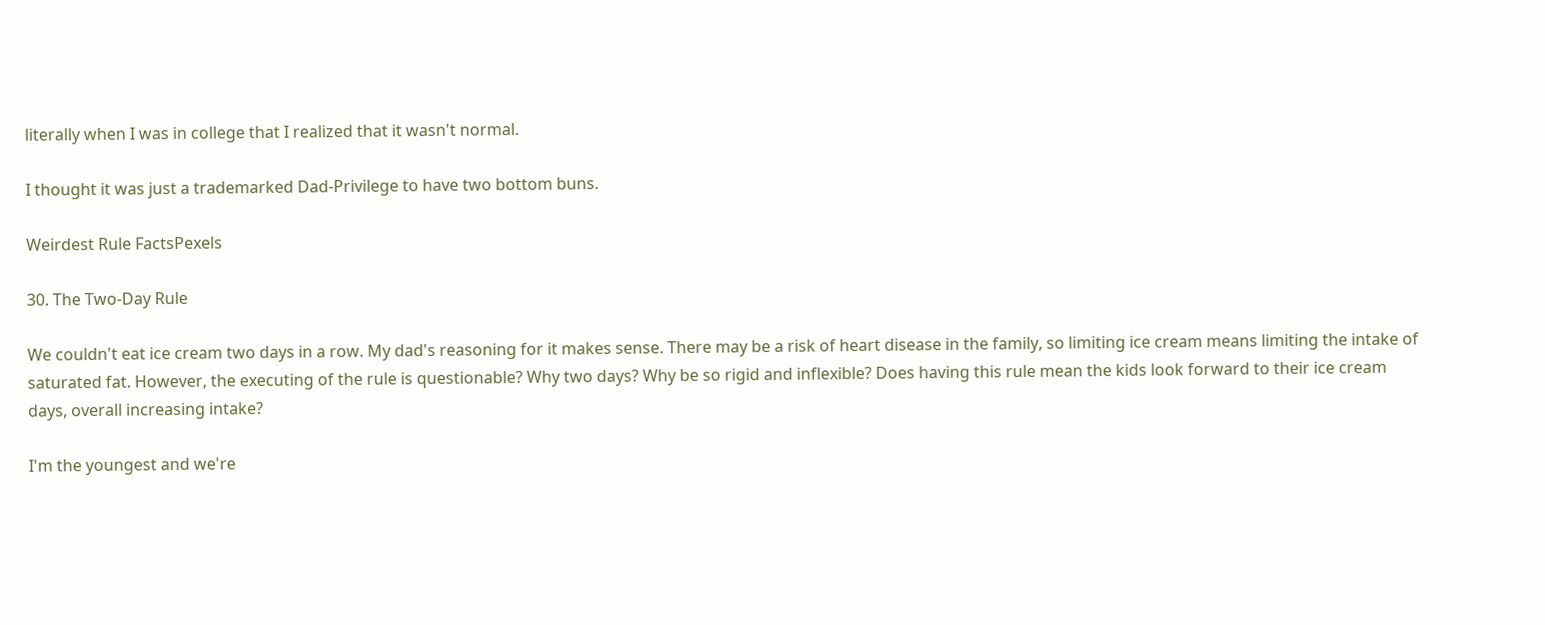literally when I was in college that I realized that it wasn't normal.

I thought it was just a trademarked Dad-Privilege to have two bottom buns.

Weirdest Rule FactsPexels

30. The Two-Day Rule

We couldn't eat ice cream two days in a row. My dad's reasoning for it makes sense. There may be a risk of heart disease in the family, so limiting ice cream means limiting the intake of saturated fat. However, the executing of the rule is questionable? Why two days? Why be so rigid and inflexible? Does having this rule mean the kids look forward to their ice cream days, overall increasing intake?

I'm the youngest and we're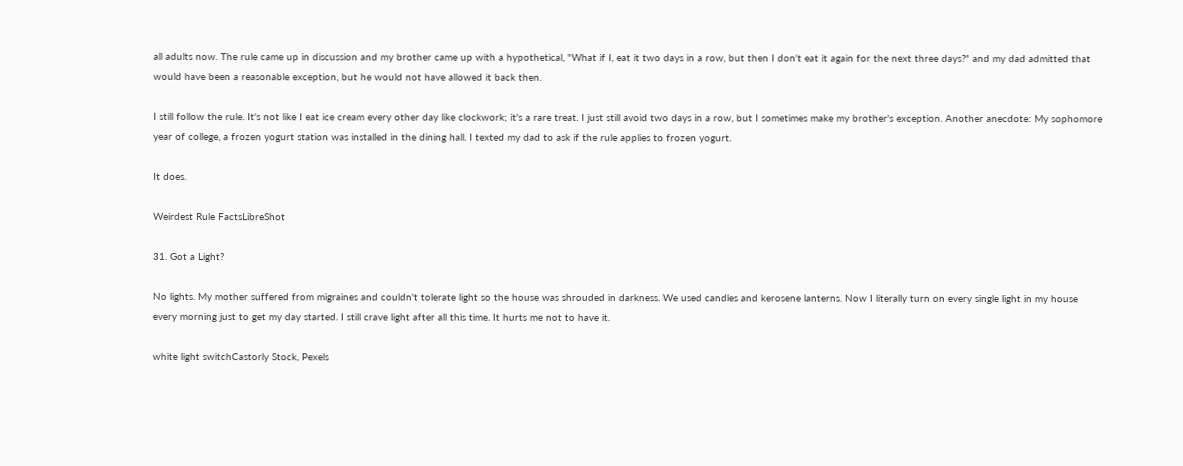all adults now. The rule came up in discussion and my brother came up with a hypothetical, "What if I, eat it two days in a row, but then I don't eat it again for the next three days?" and my dad admitted that would have been a reasonable exception, but he would not have allowed it back then.

I still follow the rule. It's not like I eat ice cream every other day like clockwork; it's a rare treat. I just still avoid two days in a row, but I sometimes make my brother's exception. Another anecdote: My sophomore year of college, a frozen yogurt station was installed in the dining hall. I texted my dad to ask if the rule applies to frozen yogurt.

It does.

Weirdest Rule FactsLibreShot

31. Got a Light?

No lights. My mother suffered from migraines and couldn't tolerate light so the house was shrouded in darkness. We used candles and kerosene lanterns. Now I literally turn on every single light in my house every morning just to get my day started. I still crave light after all this time. It hurts me not to have it.

white light switchCastorly Stock, Pexels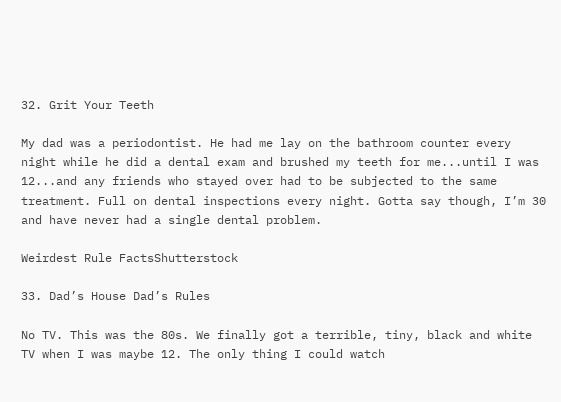32. Grit Your Teeth

My dad was a periodontist. He had me lay on the bathroom counter every night while he did a dental exam and brushed my teeth for me...until I was 12...and any friends who stayed over had to be subjected to the same treatment. Full on dental inspections every night. Gotta say though, I’m 30 and have never had a single dental problem.

Weirdest Rule FactsShutterstock

33. Dad’s House Dad’s Rules

No TV. This was the 80s. We finally got a terrible, tiny, black and white TV when I was maybe 12. The only thing I could watch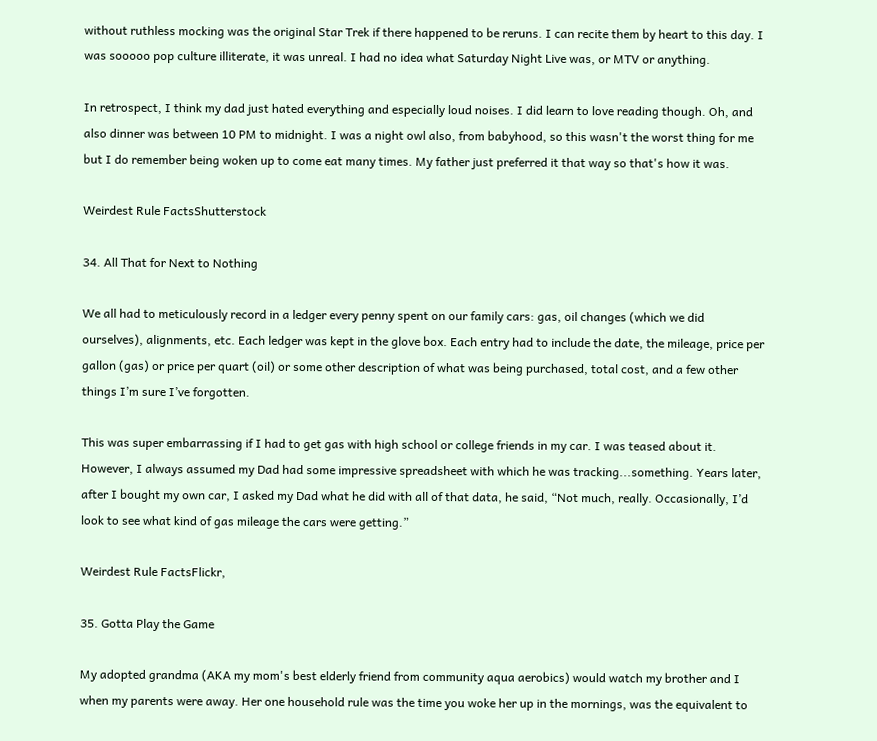without ruthless mocking was the original Star Trek if there happened to be reruns. I can recite them by heart to this day. I was sooooo pop culture illiterate, it was unreal. I had no idea what Saturday Night Live was, or MTV or anything.

In retrospect, I think my dad just hated everything and especially loud noises. I did learn to love reading though. Oh, and also dinner was between 10 PM to midnight. I was a night owl also, from babyhood, so this wasn't the worst thing for me but I do remember being woken up to come eat many times. My father just preferred it that way so that's how it was.

Weirdest Rule FactsShutterstock

34. All That for Next to Nothing

We all had to meticulously record in a ledger every penny spent on our family cars: gas, oil changes (which we did ourselves), alignments, etc. Each ledger was kept in the glove box. Each entry had to include the date, the mileage, price per gallon (gas) or price per quart (oil) or some other description of what was being purchased, total cost, and a few other things I’m sure I’ve forgotten.

This was super embarrassing if I had to get gas with high school or college friends in my car. I was teased about it. However, I always assumed my Dad had some impressive spreadsheet with which he was tracking...something. Years later, after I bought my own car, I asked my Dad what he did with all of that data, he said, “Not much, really. Occasionally, I’d look to see what kind of gas mileage the cars were getting.”

Weirdest Rule FactsFlickr,

35. Gotta Play the Game

My adopted grandma (AKA my mom's best elderly friend from community aqua aerobics) would watch my brother and I when my parents were away. Her one household rule was the time you woke her up in the mornings, was the equivalent to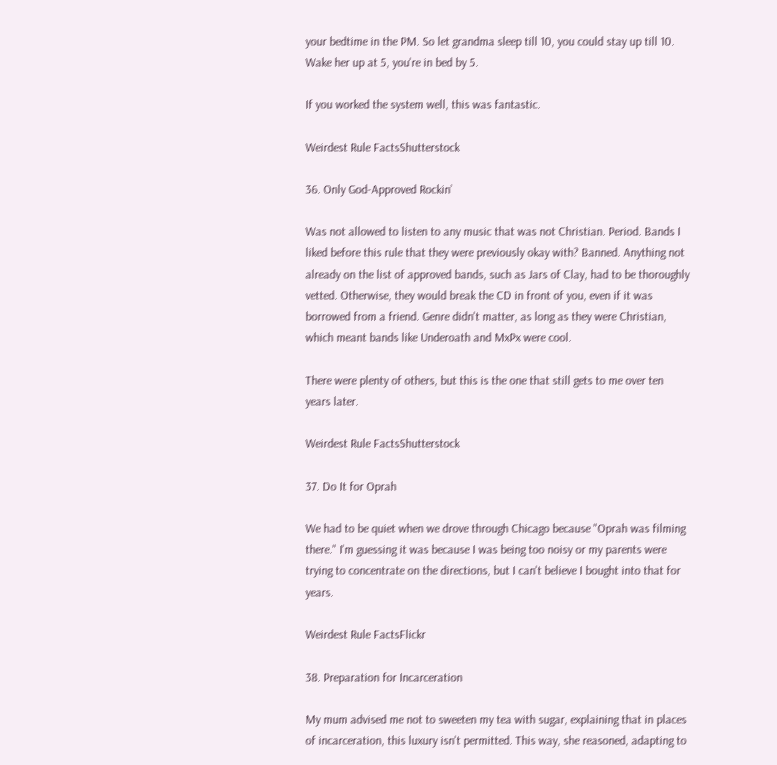your bedtime in the PM. So let grandma sleep till 10, you could stay up till 10. Wake her up at 5, you're in bed by 5.

If you worked the system well, this was fantastic.

Weirdest Rule FactsShutterstock

36. Only God-Approved Rockin’

Was not allowed to listen to any music that was not Christian. Period. Bands I liked before this rule that they were previously okay with? Banned. Anything not already on the list of approved bands, such as Jars of Clay, had to be thoroughly vetted. Otherwise, they would break the CD in front of you, even if it was borrowed from a friend. Genre didn't matter, as long as they were Christian, which meant bands like Underoath and MxPx were cool.

There were plenty of others, but this is the one that still gets to me over ten years later.

Weirdest Rule FactsShutterstock

37. Do It for Oprah

We had to be quiet when we drove through Chicago because "Oprah was filming there." I'm guessing it was because I was being too noisy or my parents were trying to concentrate on the directions, but I can't believe I bought into that for years.

Weirdest Rule FactsFlickr

38. Preparation for Incarceration

My mum advised me not to sweeten my tea with sugar, explaining that in places of incarceration, this luxury isn't permitted. This way, she reasoned, adapting to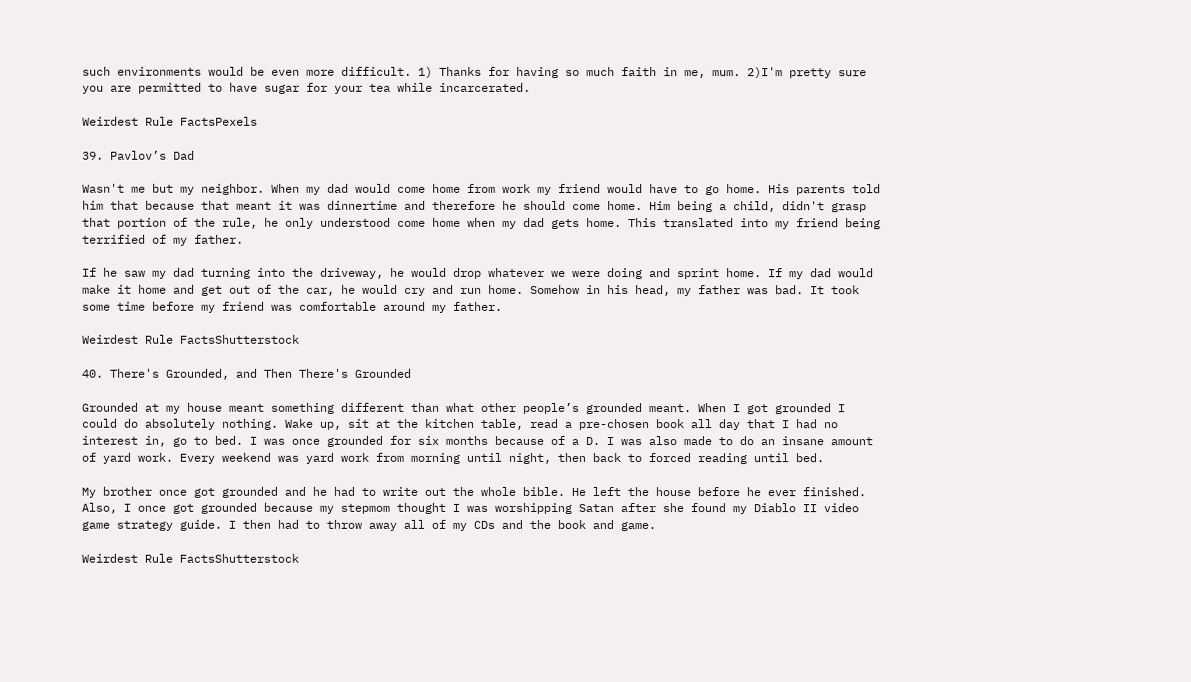such environments would be even more difficult. 1) Thanks for having so much faith in me, mum. 2)I'm pretty sure you are permitted to have sugar for your tea while incarcerated.

Weirdest Rule FactsPexels

39. Pavlov’s Dad

Wasn't me but my neighbor. When my dad would come home from work my friend would have to go home. His parents told him that because that meant it was dinnertime and therefore he should come home. Him being a child, didn't grasp that portion of the rule, he only understood come home when my dad gets home. This translated into my friend being terrified of my father.

If he saw my dad turning into the driveway, he would drop whatever we were doing and sprint home. If my dad would make it home and get out of the car, he would cry and run home. Somehow in his head, my father was bad. It took some time before my friend was comfortable around my father.

Weirdest Rule FactsShutterstock

40. There's Grounded, and Then There's Grounded

Grounded at my house meant something different than what other people’s grounded meant. When I got grounded I could do absolutely nothing. Wake up, sit at the kitchen table, read a pre-chosen book all day that I had no interest in, go to bed. I was once grounded for six months because of a D. I was also made to do an insane amount of yard work. Every weekend was yard work from morning until night, then back to forced reading until bed.

My brother once got grounded and he had to write out the whole bible. He left the house before he ever finished. Also, I once got grounded because my stepmom thought I was worshipping Satan after she found my Diablo II video game strategy guide. I then had to throw away all of my CDs and the book and game.

Weirdest Rule FactsShutterstock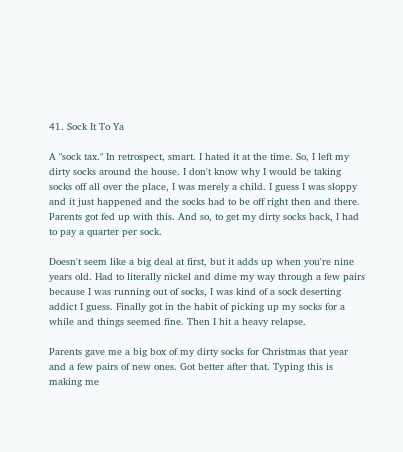41. Sock It To Ya

A "sock tax." In retrospect, smart. I hated it at the time. So, I left my dirty socks around the house. I don't know why I would be taking socks off all over the place, I was merely a child. I guess I was sloppy and it just happened and the socks had to be off right then and there. Parents got fed up with this. And so, to get my dirty socks back, I had to pay a quarter per sock.

Doesn't seem like a big deal at first, but it adds up when you're nine years old. Had to literally nickel and dime my way through a few pairs because I was running out of socks, I was kind of a sock deserting addict I guess. Finally got in the habit of picking up my socks for a while and things seemed fine. Then I hit a heavy relapse.

Parents gave me a big box of my dirty socks for Christmas that year and a few pairs of new ones. Got better after that. Typing this is making me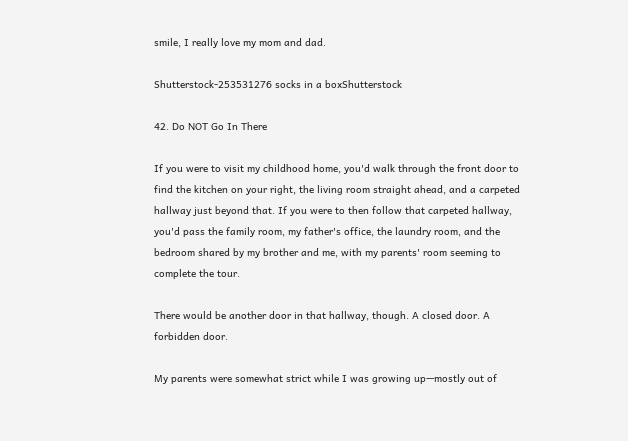smile, I really love my mom and dad.

Shutterstock-253531276 socks in a boxShutterstock

42. Do NOT Go In There

If you were to visit my childhood home, you'd walk through the front door to find the kitchen on your right, the living room straight ahead, and a carpeted hallway just beyond that. If you were to then follow that carpeted hallway, you'd pass the family room, my father's office, the laundry room, and the bedroom shared by my brother and me, with my parents' room seeming to complete the tour.

There would be another door in that hallway, though. A closed door. A forbidden door.

My parents were somewhat strict while I was growing up—mostly out of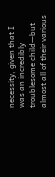necessity, given that I was an incredibly troublesome child—but almost all of their various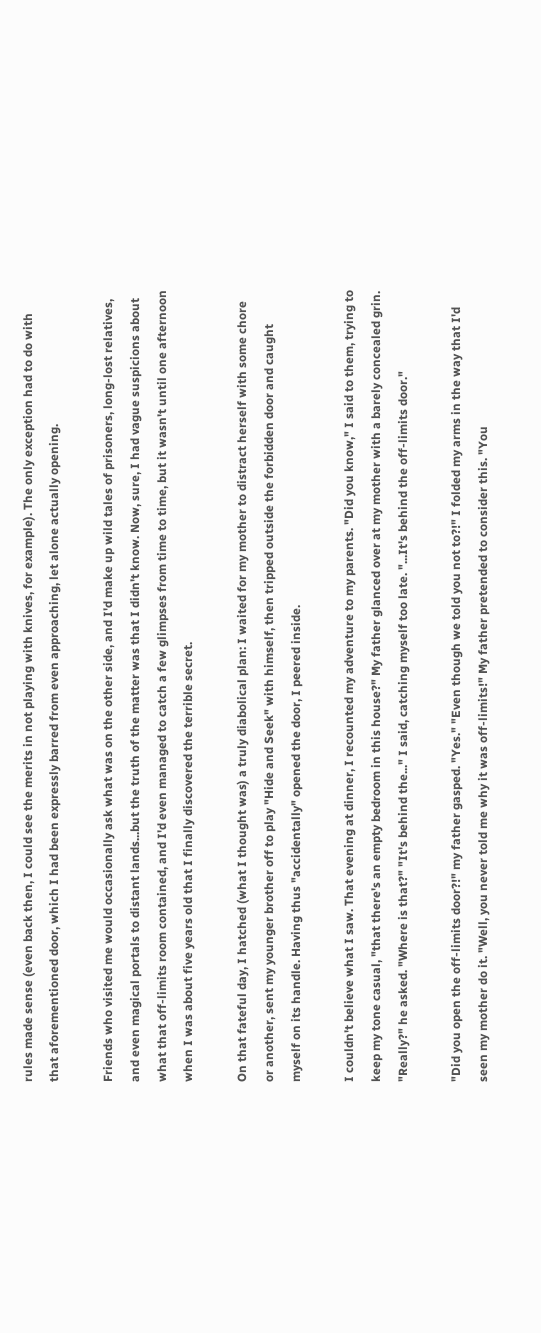rules made sense (even back then, I could see the merits in not playing with knives, for example). The only exception had to do with that aforementioned door, which I had been expressly barred from even approaching, let alone actually opening.

Friends who visited me would occasionally ask what was on the other side, and I'd make up wild tales of prisoners, long-lost relatives, and even magical portals to distant lands...but the truth of the matter was that I didn't know. Now, sure, I had vague suspicions about what that off-limits room contained, and I'd even managed to catch a few glimpses from time to time, but it wasn't until one afternoon when I was about five years old that I finally discovered the terrible secret.

On that fateful day, I hatched (what I thought was) a truly diabolical plan: I waited for my mother to distract herself with some chore or another, sent my younger brother off to play "Hide and Seek" with himself, then tripped outside the forbidden door and caught myself on its handle. Having thus "accidentally" opened the door, I peered inside.

I couldn't believe what I saw. That evening at dinner, I recounted my adventure to my parents. "Did you know," I said to them, trying to keep my tone casual, "that there's an empty bedroom in this house?" My father glanced over at my mother with a barely concealed grin. "Really?" he asked. "Where is that?" "It's behind the..." I said, catching myself too late. "...It's behind the off-limits door."

"Did you open the off-limits door?!" my father gasped. "Yes." "Even though we told you not to?!" I folded my arms in the way that I'd seen my mother do it. "Well, you never told me why it was off-limits!" My father pretended to consider this. "You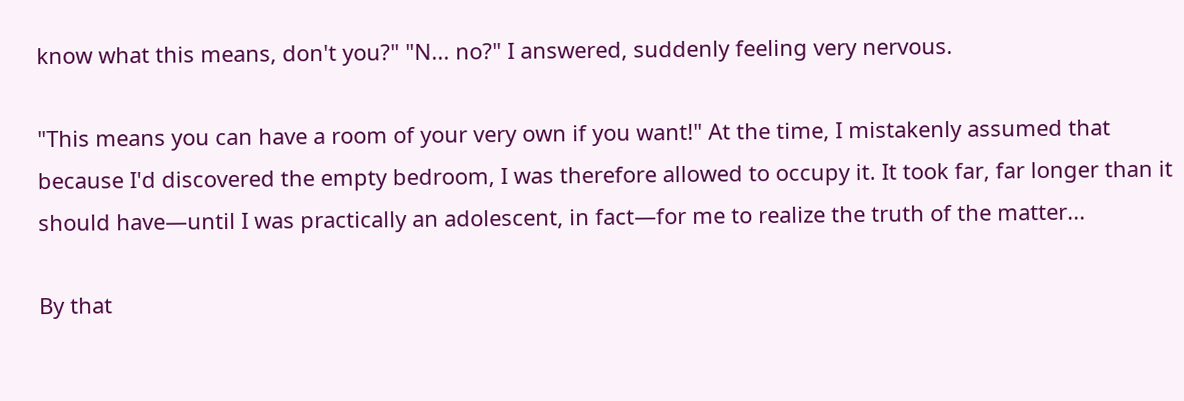know what this means, don't you?" "N... no?" I answered, suddenly feeling very nervous.

"This means you can have a room of your very own if you want!" At the time, I mistakenly assumed that because I'd discovered the empty bedroom, I was therefore allowed to occupy it. It took far, far longer than it should have—until I was practically an adolescent, in fact—for me to realize the truth of the matter...

By that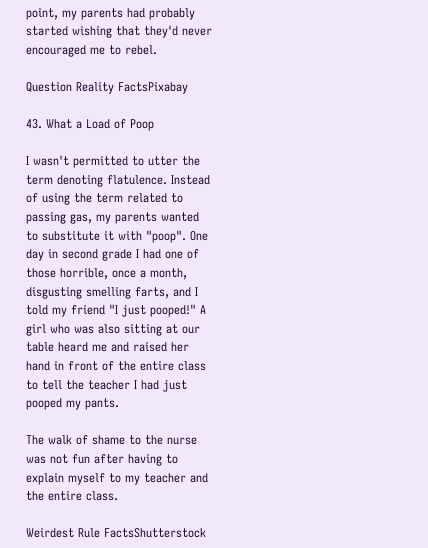point, my parents had probably started wishing that they'd never encouraged me to rebel.

Question Reality FactsPixabay

43. What a Load of Poop

I wasn't permitted to utter the term denoting flatulence. Instead of using the term related to passing gas, my parents wanted to substitute it with "poop". One day in second grade I had one of those horrible, once a month, disgusting smelling farts, and I told my friend "I just pooped!" A girl who was also sitting at our table heard me and raised her hand in front of the entire class to tell the teacher I had just pooped my pants.

The walk of shame to the nurse was not fun after having to explain myself to my teacher and the entire class.

Weirdest Rule FactsShutterstock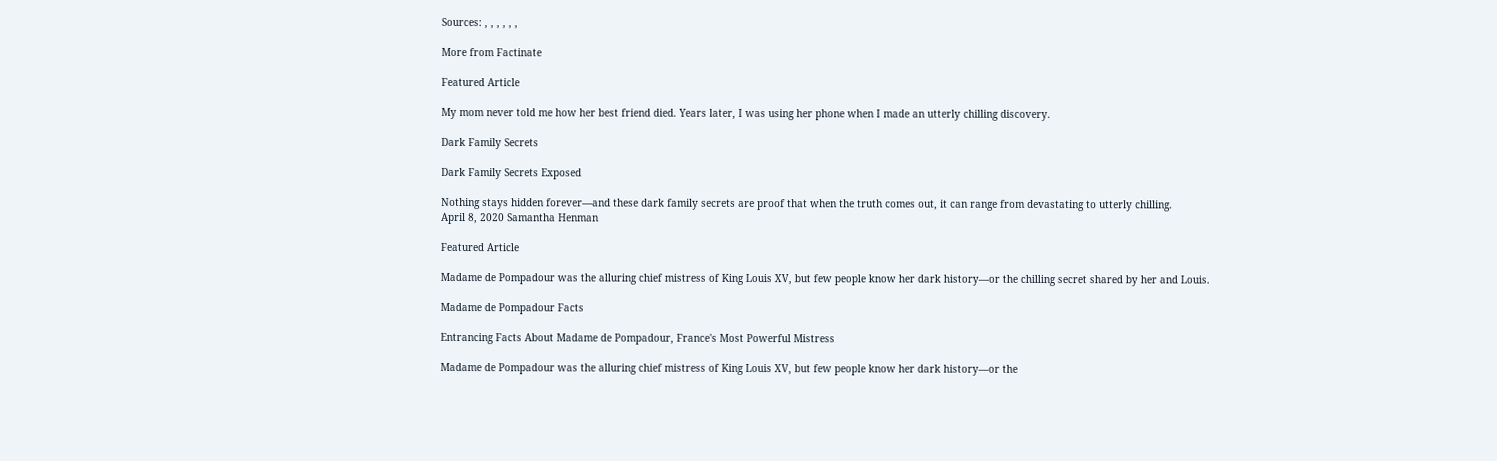Sources: , , , , , ,

More from Factinate

Featured Article

My mom never told me how her best friend died. Years later, I was using her phone when I made an utterly chilling discovery.

Dark Family Secrets

Dark Family Secrets Exposed

Nothing stays hidden forever—and these dark family secrets are proof that when the truth comes out, it can range from devastating to utterly chilling.
April 8, 2020 Samantha Henman

Featured Article

Madame de Pompadour was the alluring chief mistress of King Louis XV, but few people know her dark history—or the chilling secret shared by her and Louis.

Madame de Pompadour Facts

Entrancing Facts About Madame de Pompadour, France's Most Powerful Mistress

Madame de Pompadour was the alluring chief mistress of King Louis XV, but few people know her dark history—or the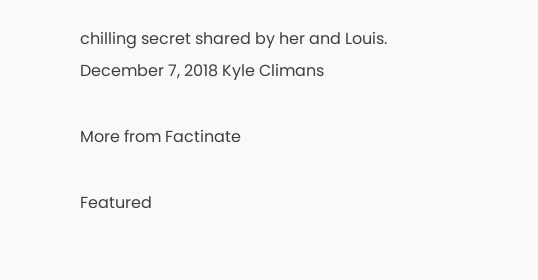chilling secret shared by her and Louis.
December 7, 2018 Kyle Climans

More from Factinate

Featured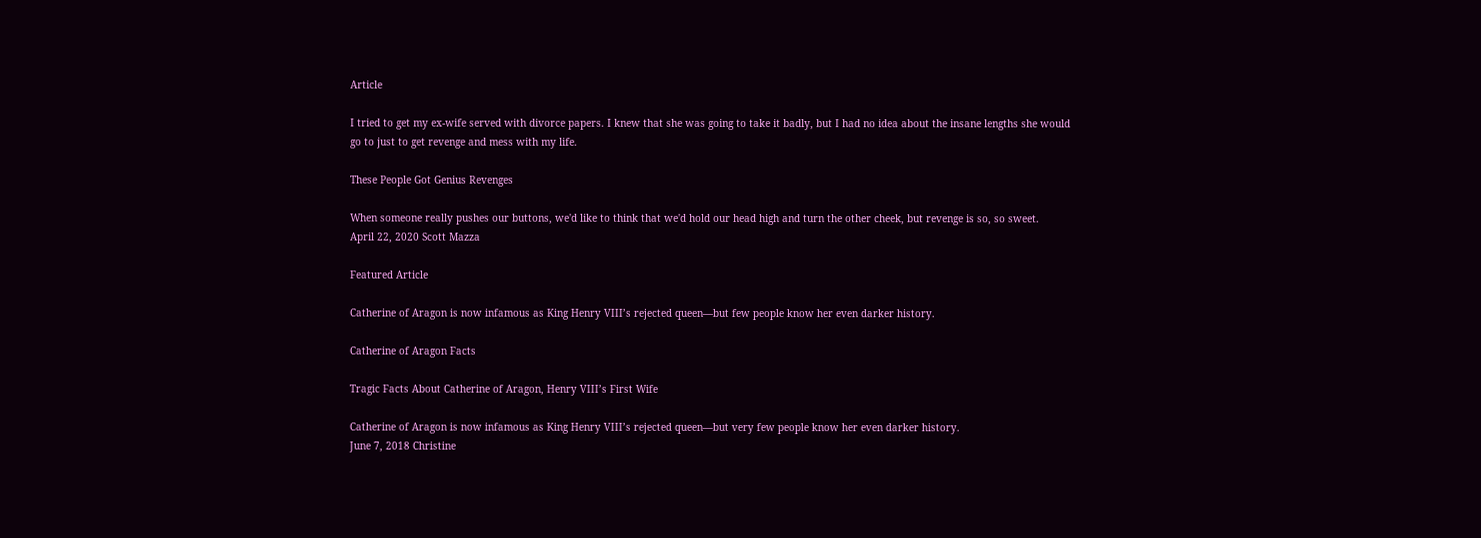Article

I tried to get my ex-wife served with divorce papers. I knew that she was going to take it badly, but I had no idea about the insane lengths she would go to just to get revenge and mess with my life.

These People Got Genius Revenges

When someone really pushes our buttons, we'd like to think that we'd hold our head high and turn the other cheek, but revenge is so, so sweet.
April 22, 2020 Scott Mazza

Featured Article

Catherine of Aragon is now infamous as King Henry VIII’s rejected queen—but few people know her even darker history.

Catherine of Aragon Facts

Tragic Facts About Catherine of Aragon, Henry VIII’s First Wife

Catherine of Aragon is now infamous as King Henry VIII’s rejected queen—but very few people know her even darker history.
June 7, 2018 Christine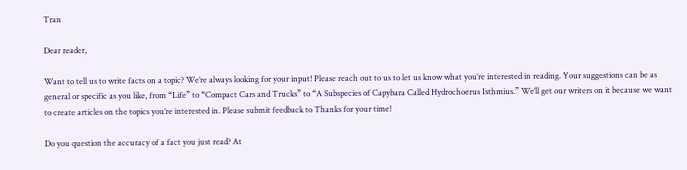Tran

Dear reader,

Want to tell us to write facts on a topic? We’re always looking for your input! Please reach out to us to let us know what you’re interested in reading. Your suggestions can be as general or specific as you like, from “Life” to “Compact Cars and Trucks” to “A Subspecies of Capybara Called Hydrochoerus Isthmius.” We’ll get our writers on it because we want to create articles on the topics you’re interested in. Please submit feedback to Thanks for your time!

Do you question the accuracy of a fact you just read? At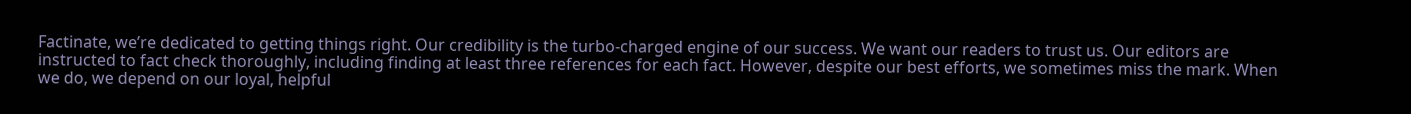Factinate, we’re dedicated to getting things right. Our credibility is the turbo-charged engine of our success. We want our readers to trust us. Our editors are instructed to fact check thoroughly, including finding at least three references for each fact. However, despite our best efforts, we sometimes miss the mark. When we do, we depend on our loyal, helpful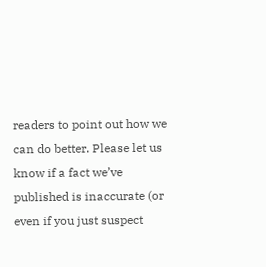readers to point out how we can do better. Please let us know if a fact we’ve published is inaccurate (or even if you just suspect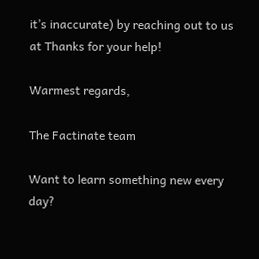it’s inaccurate) by reaching out to us at Thanks for your help!

Warmest regards,

The Factinate team

Want to learn something new every day?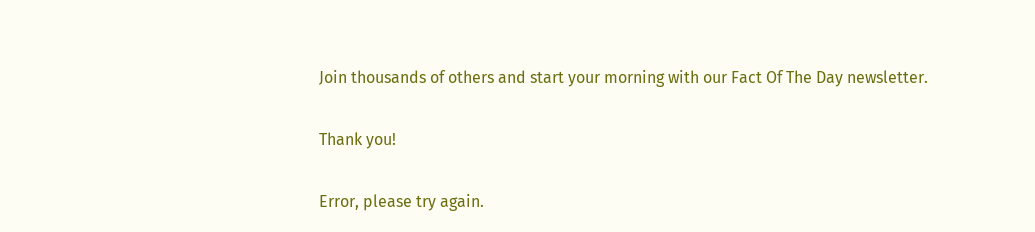Join thousands of others and start your morning with our Fact Of The Day newsletter.

Thank you!

Error, please try again.